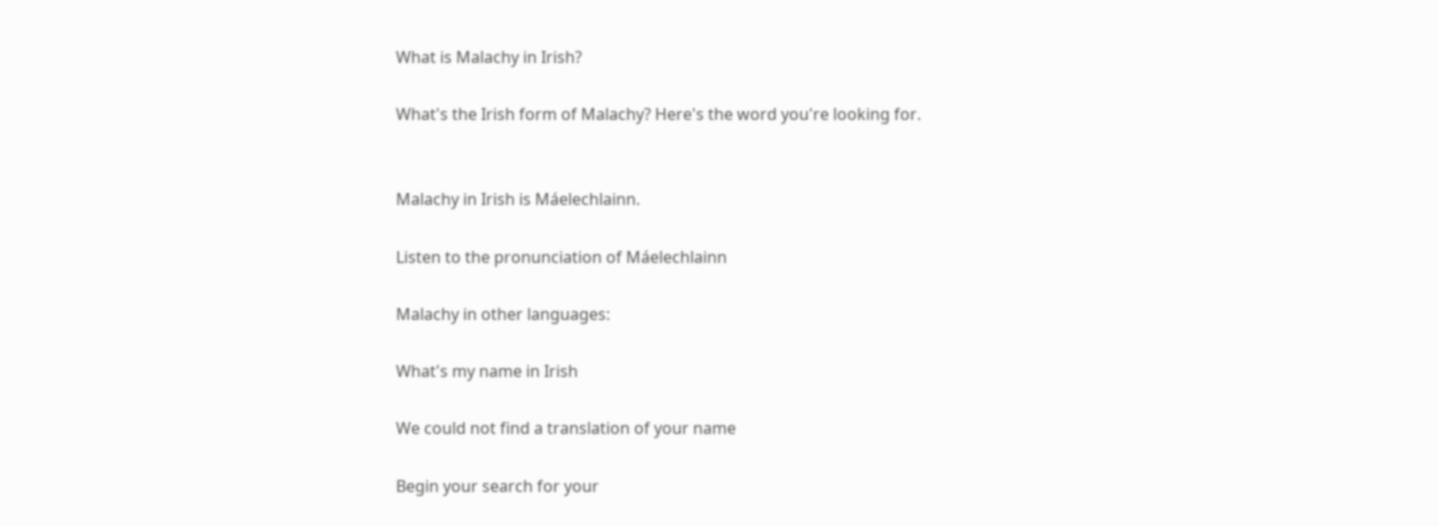What is Malachy in Irish?

What's the Irish form of Malachy? Here's the word you're looking for.


Malachy in Irish is Máelechlainn.

Listen to the pronunciation of Máelechlainn

Malachy in other languages:

What's my name in Irish

We could not find a translation of your name

Begin your search for your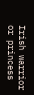Irish warrior or princess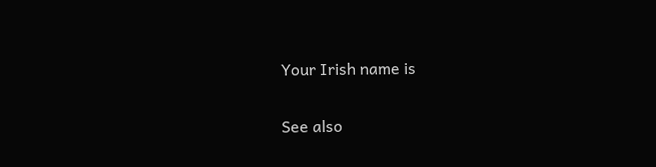Your Irish name is

See also